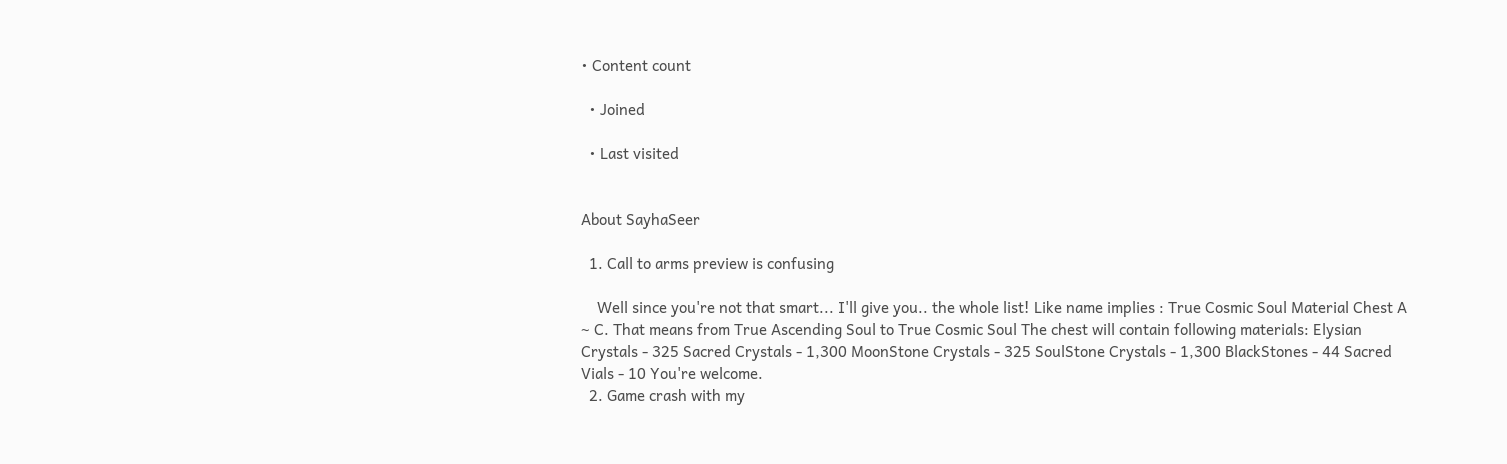• Content count

  • Joined

  • Last visited


About SayhaSeer

  1. Call to arms preview is confusing

    Well since you're not that smart... I'll give you.. the whole list! Like name implies : True Cosmic Soul Material Chest A ~ C. That means from True Ascending Soul to True Cosmic Soul The chest will contain following materials: Elysian Crystals - 325 Sacred Crystals - 1,300 MoonStone Crystals - 325 SoulStone Crystals - 1,300 BlackStones - 44 Sacred Vials - 10 You're welcome.
  2. Game crash with my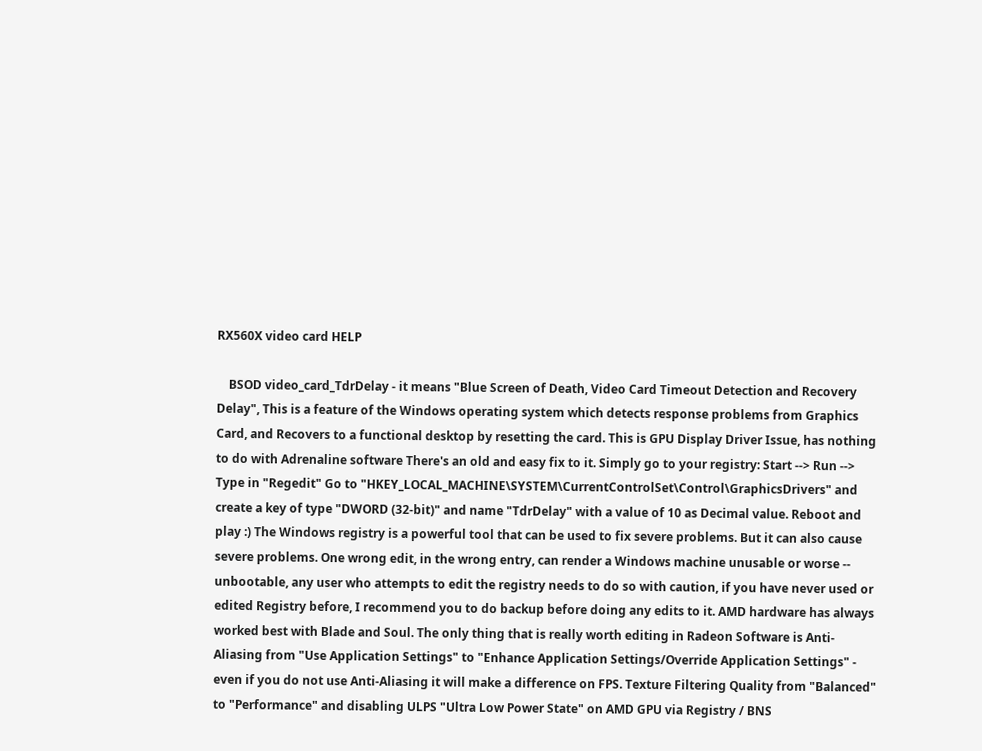RX560X video card HELP

    BSOD video_card_TdrDelay - it means "Blue Screen of Death, Video Card Timeout Detection and Recovery Delay", This is a feature of the Windows operating system which detects response problems from Graphics Card, and Recovers to a functional desktop by resetting the card. This is GPU Display Driver Issue, has nothing to do with Adrenaline software There's an old and easy fix to it. Simply go to your registry: Start --> Run --> Type in "Regedit" Go to "HKEY_LOCAL_MACHINE\SYSTEM\CurrentControlSet\Control\GraphicsDrivers" and create a key of type "DWORD (32-bit)" and name "TdrDelay" with a value of 10 as Decimal value. Reboot and play :) The Windows registry is a powerful tool that can be used to fix severe problems. But it can also cause severe problems. One wrong edit, in the wrong entry, can render a Windows machine unusable or worse -- unbootable, any user who attempts to edit the registry needs to do so with caution, if you have never used or edited Registry before, I recommend you to do backup before doing any edits to it. AMD hardware has always worked best with Blade and Soul. The only thing that is really worth editing in Radeon Software is Anti-Aliasing from "Use Application Settings" to "Enhance Application Settings/Override Application Settings" - even if you do not use Anti-Aliasing it will make a difference on FPS. Texture Filtering Quality from "Balanced" to "Performance" and disabling ULPS "Ultra Low Power State" on AMD GPU via Registry / BNS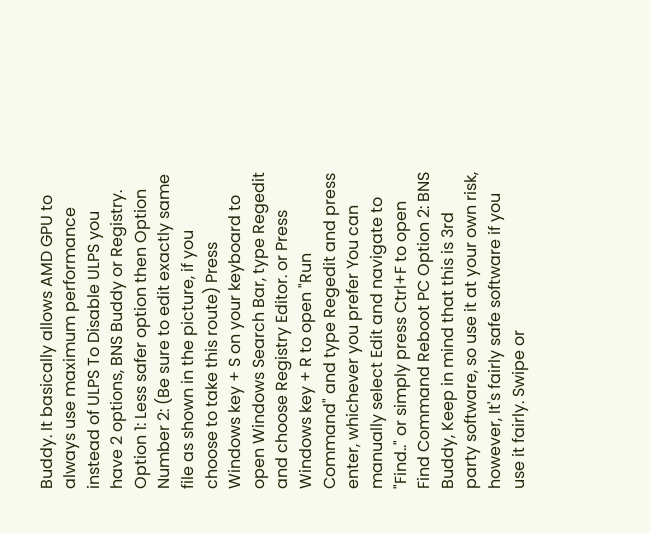Buddy. It basically allows AMD GPU to always use maximum performance instead of ULPS To Disable ULPS you have 2 options, BNS Buddy or Registry. Option 1: Less safer option then Option Number 2: (Be sure to edit exactly same file as shown in the picture, if you choose to take this route) Press Windows key + S on your keyboard to open Windows Search Bar, type Regedit and choose Registry Editor. or Press Windows key + R to open "Run Command" and type Regedit and press enter, whichever you prefer You can manually select Edit and navigate to "Find.." or simply press Ctrl+F to open Find Command Reboot PC Option 2: BNS Buddy, Keep in mind that this is 3rd party software, so use it at your own risk, however, It's fairly safe software if you use it fairly. Swipe or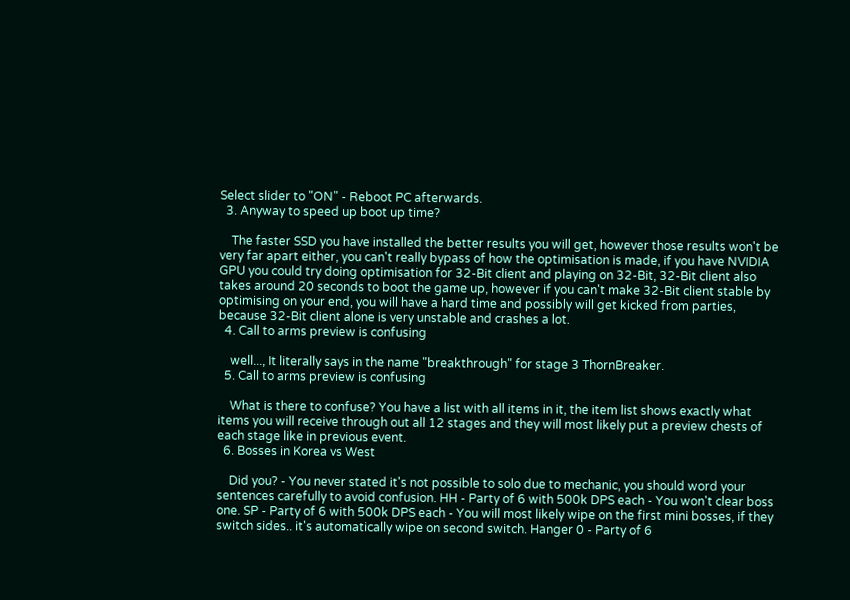Select slider to "ON" - Reboot PC afterwards.
  3. Anyway to speed up boot up time?

    The faster SSD you have installed the better results you will get, however those results won't be very far apart either, you can't really bypass of how the optimisation is made, if you have NVIDIA GPU you could try doing optimisation for 32-Bit client and playing on 32-Bit, 32-Bit client also takes around 20 seconds to boot the game up, however if you can't make 32-Bit client stable by optimising on your end, you will have a hard time and possibly will get kicked from parties, because 32-Bit client alone is very unstable and crashes a lot.
  4. Call to arms preview is confusing

    well..., It literally says in the name "breakthrough" for stage 3 ThornBreaker.
  5. Call to arms preview is confusing

    What is there to confuse? You have a list with all items in it, the item list shows exactly what items you will receive through out all 12 stages and they will most likely put a preview chests of each stage like in previous event.
  6. Bosses in Korea vs West

    Did you? - You never stated it's not possible to solo due to mechanic, you should word your sentences carefully to avoid confusion. HH - Party of 6 with 500k DPS each - You won't clear boss one. SP - Party of 6 with 500k DPS each - You will most likely wipe on the first mini bosses, if they switch sides.. it's automatically wipe on second switch. Hanger 0 - Party of 6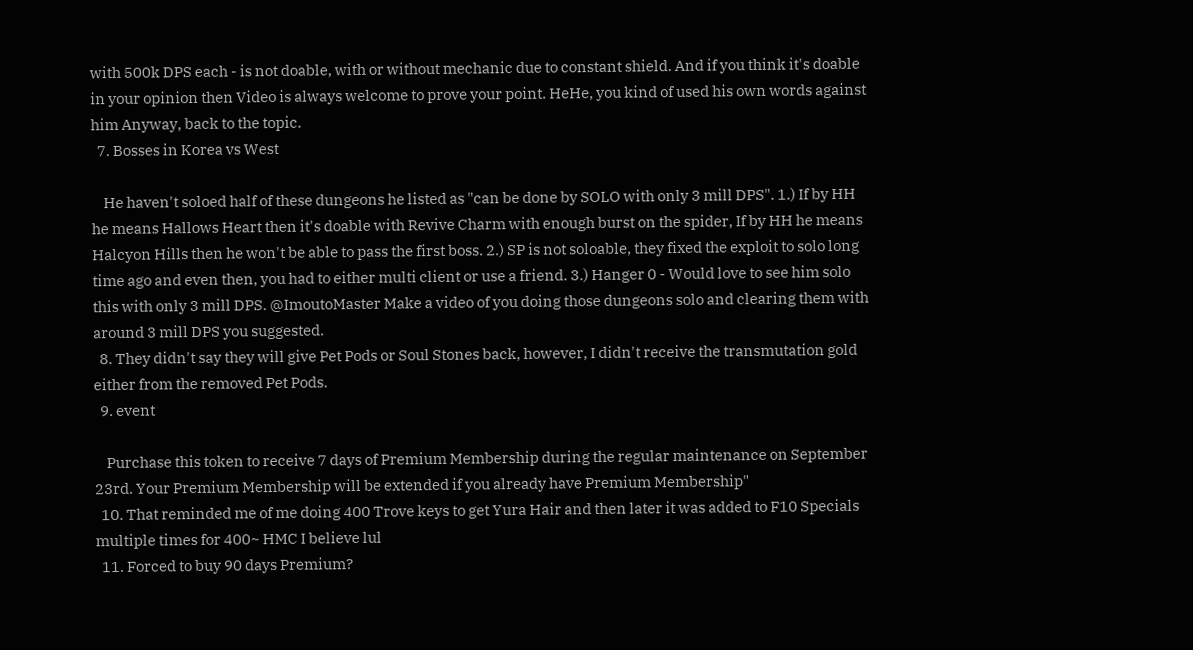with 500k DPS each - is not doable, with or without mechanic due to constant shield. And if you think it's doable in your opinion then Video is always welcome to prove your point. HeHe, you kind of used his own words against him Anyway, back to the topic.
  7. Bosses in Korea vs West

    He haven't soloed half of these dungeons he listed as "can be done by SOLO with only 3 mill DPS". 1.) If by HH he means Hallows Heart then it's doable with Revive Charm with enough burst on the spider, If by HH he means Halcyon Hills then he won't be able to pass the first boss. 2.) SP is not soloable, they fixed the exploit to solo long time ago and even then, you had to either multi client or use a friend. 3.) Hanger 0 - Would love to see him solo this with only 3 mill DPS. @ImoutoMaster Make a video of you doing those dungeons solo and clearing them with around 3 mill DPS you suggested.
  8. They didn't say they will give Pet Pods or Soul Stones back, however, I didn't receive the transmutation gold either from the removed Pet Pods.
  9. event

    Purchase this token to receive 7 days of Premium Membership during the regular maintenance on September 23rd. Your Premium Membership will be extended if you already have Premium Membership"
  10. That reminded me of me doing 400 Trove keys to get Yura Hair and then later it was added to F10 Specials multiple times for 400~ HMC I believe lul
  11. Forced to buy 90 days Premium?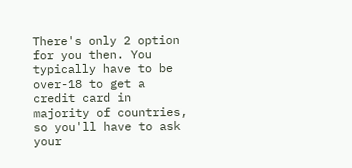There's only 2 option for you then. You typically have to be over-18 to get a credit card in majority of countries, so you'll have to ask your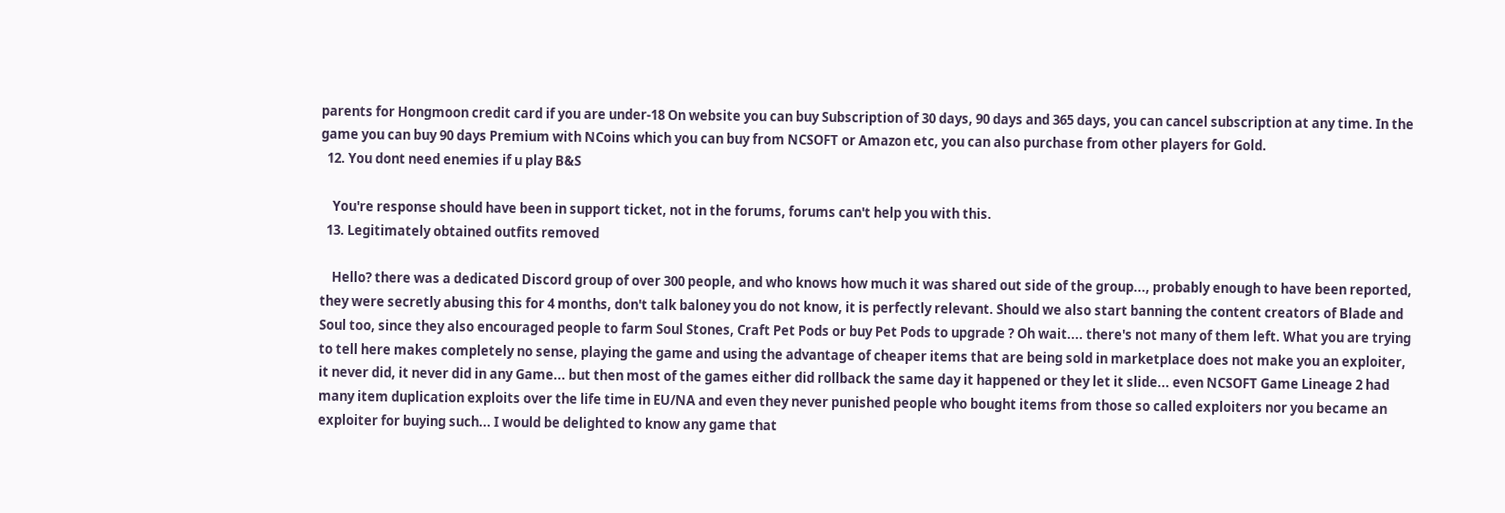parents for Hongmoon credit card if you are under-18 On website you can buy Subscription of 30 days, 90 days and 365 days, you can cancel subscription at any time. In the game you can buy 90 days Premium with NCoins which you can buy from NCSOFT or Amazon etc, you can also purchase from other players for Gold.
  12. You dont need enemies if u play B&S

    You're response should have been in support ticket, not in the forums, forums can't help you with this.
  13. Legitimately obtained outfits removed

    Hello? there was a dedicated Discord group of over 300 people, and who knows how much it was shared out side of the group..., probably enough to have been reported, they were secretly abusing this for 4 months, don't talk baloney you do not know, it is perfectly relevant. Should we also start banning the content creators of Blade and Soul too, since they also encouraged people to farm Soul Stones, Craft Pet Pods or buy Pet Pods to upgrade ? Oh wait.... there's not many of them left. What you are trying to tell here makes completely no sense, playing the game and using the advantage of cheaper items that are being sold in marketplace does not make you an exploiter, it never did, it never did in any Game... but then most of the games either did rollback the same day it happened or they let it slide... even NCSOFT Game Lineage 2 had many item duplication exploits over the life time in EU/NA and even they never punished people who bought items from those so called exploiters nor you became an exploiter for buying such... I would be delighted to know any game that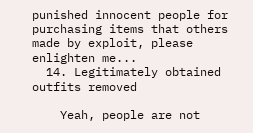punished innocent people for purchasing items that others made by exploit, please enlighten me...
  14. Legitimately obtained outfits removed

    Yeah, people are not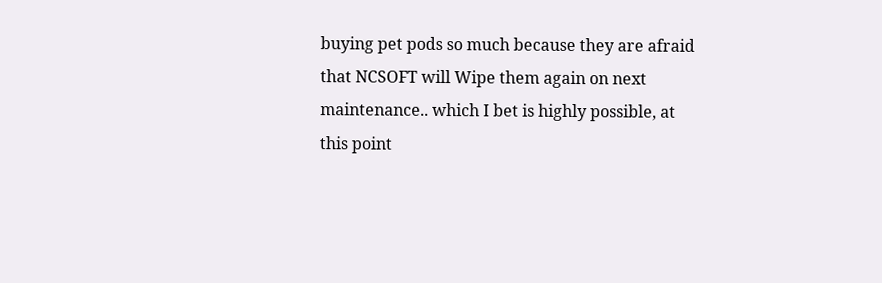buying pet pods so much because they are afraid that NCSOFT will Wipe them again on next maintenance.. which I bet is highly possible, at this point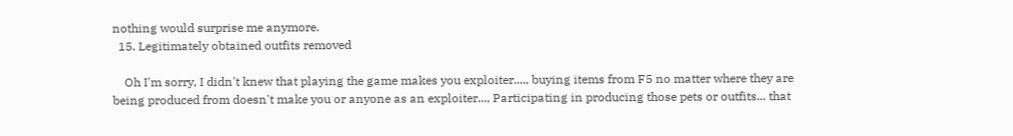nothing would surprise me anymore.
  15. Legitimately obtained outfits removed

    Oh I'm sorry, I didn't knew that playing the game makes you exploiter...., buying items from F5 no matter where they are being produced from doesn't make you or anyone as an exploiter..., Participating in producing those pets or outfits... that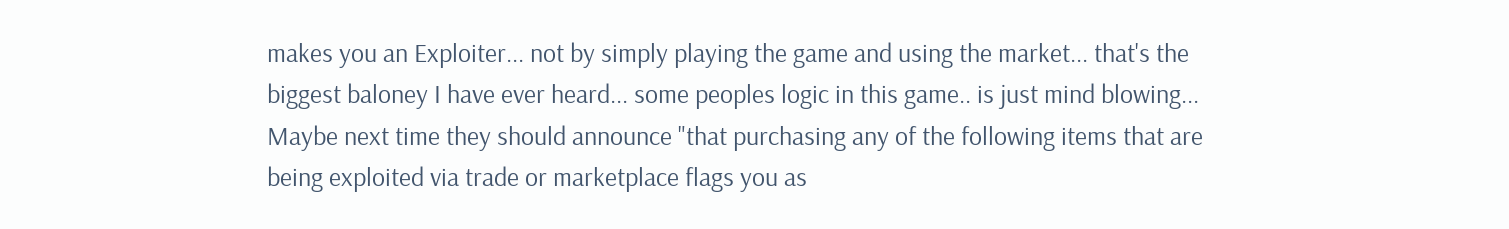makes you an Exploiter... not by simply playing the game and using the market... that's the biggest baloney I have ever heard... some peoples logic in this game.. is just mind blowing... Maybe next time they should announce "that purchasing any of the following items that are being exploited via trade or marketplace flags you as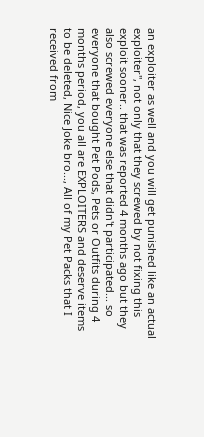an exploiter as well and you will get punished like an actual exploiter", not only that they screwed by not fixing this exploit sooner.. that was reported 4 months ago but they also screwed everyone else that didn't participated... so everyone that bought Pet Pods, Pets or Outfits during 4 months period, you all are EXPLOITERS and deserve items to be deleted, Nice Joke bro..., All of my Pet Packs that I received from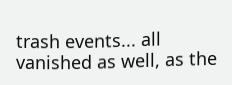trash events... all vanished as well, as the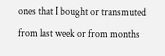ones that I bought or transmuted from last week or from months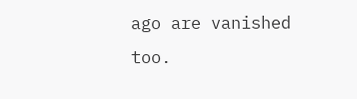ago are vanished too.